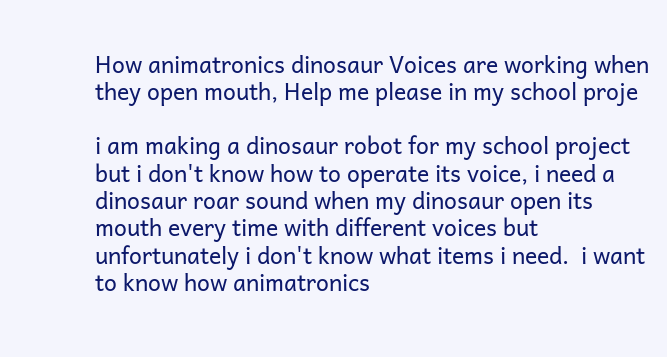How animatronics dinosaur Voices are working when they open mouth, Help me please in my school proje

i am making a dinosaur robot for my school project but i don't know how to operate its voice, i need a dinosaur roar sound when my dinosaur open its mouth every time with different voices but unfortunately i don't know what items i need.  i want to know how animatronics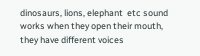dinosaurs, lions, elephant  etc sound works when they open their mouth, they have different voices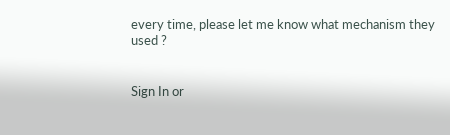every time, please let me know what mechanism they used ?


Sign In or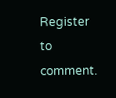Register to comment.